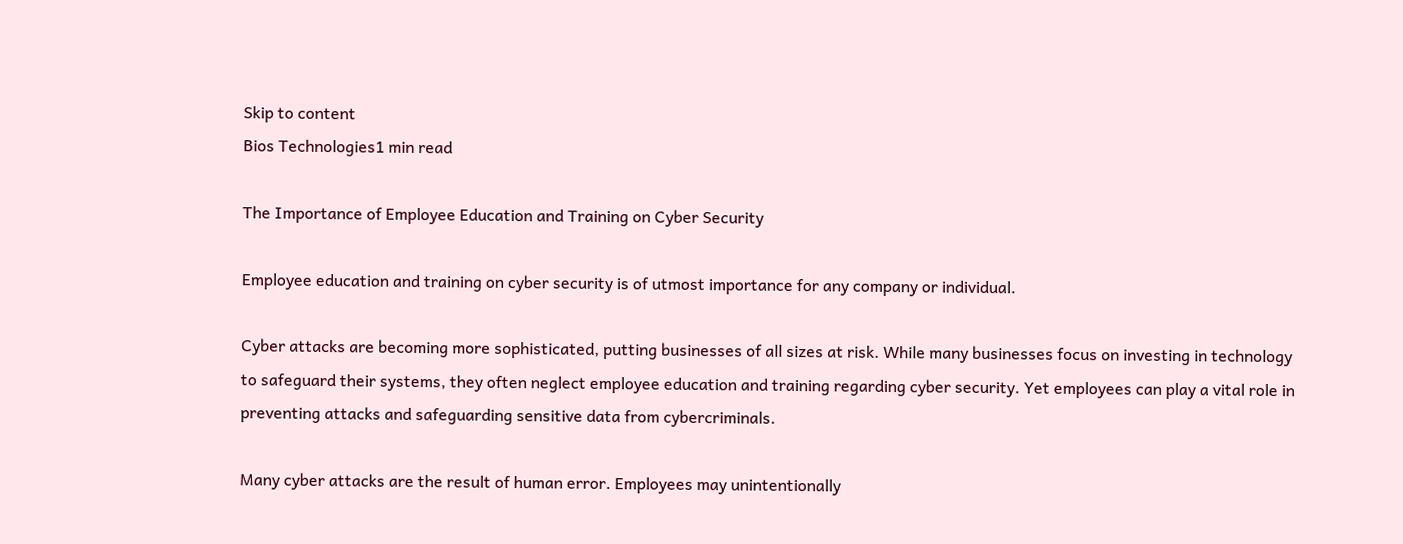Skip to content
Bios Technologies1 min read

The Importance of Employee Education and Training on Cyber Security

Employee education and training on cyber security is of utmost importance for any company or individual.

Cyber attacks are becoming more sophisticated, putting businesses of all sizes at risk. While many businesses focus on investing in technology to safeguard their systems, they often neglect employee education and training regarding cyber security. Yet employees can play a vital role in preventing attacks and safeguarding sensitive data from cybercriminals.

Many cyber attacks are the result of human error. Employees may unintentionally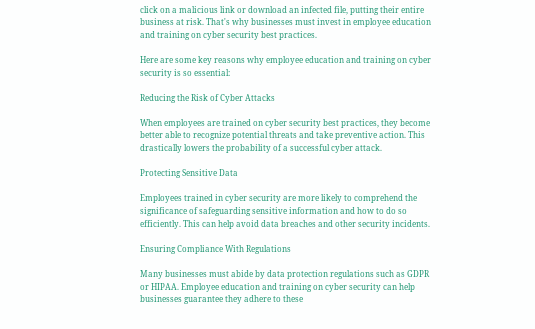click on a malicious link or download an infected file, putting their entire business at risk. That's why businesses must invest in employee education and training on cyber security best practices.

Here are some key reasons why employee education and training on cyber security is so essential:

Reducing the Risk of Cyber Attacks

When employees are trained on cyber security best practices, they become better able to recognize potential threats and take preventive action. This drastically lowers the probability of a successful cyber attack.

Protecting Sensitive Data

Employees trained in cyber security are more likely to comprehend the significance of safeguarding sensitive information and how to do so efficiently. This can help avoid data breaches and other security incidents.

Ensuring Compliance With Regulations

Many businesses must abide by data protection regulations such as GDPR or HIPAA. Employee education and training on cyber security can help businesses guarantee they adhere to these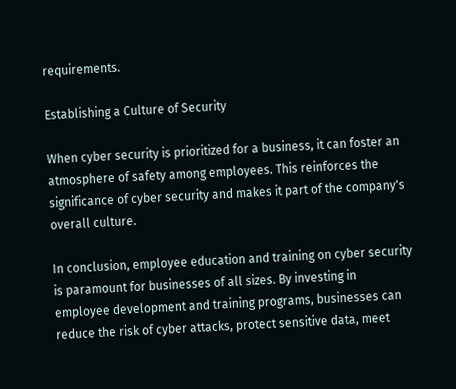requirements.

Establishing a Culture of Security

When cyber security is prioritized for a business, it can foster an atmosphere of safety among employees. This reinforces the significance of cyber security and makes it part of the company's overall culture.

In conclusion, employee education and training on cyber security is paramount for businesses of all sizes. By investing in employee development and training programs, businesses can reduce the risk of cyber attacks, protect sensitive data, meet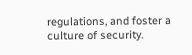regulations, and foster a culture of security.